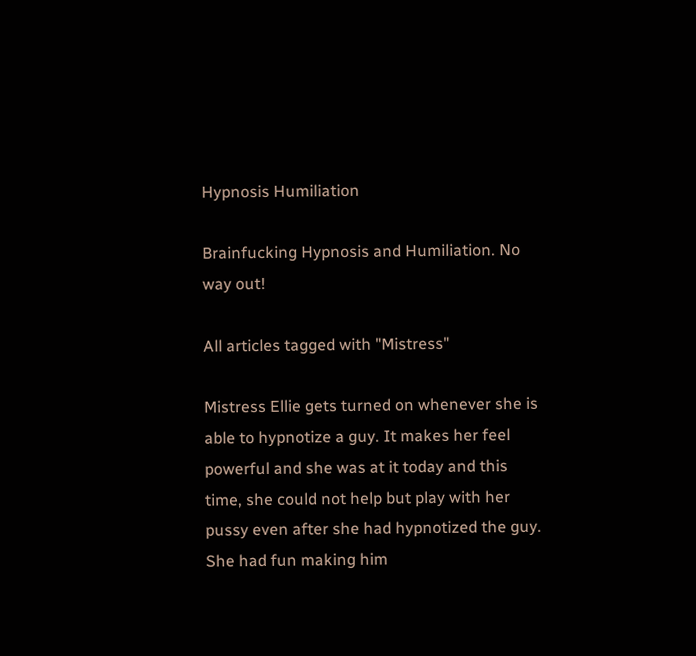Hypnosis Humiliation

Brainfucking Hypnosis and Humiliation. No way out!

All articles tagged with "Mistress"

Mistress Ellie gets turned on whenever she is able to hypnotize a guy. It makes her feel powerful and she was at it today and this time, she could not help but play with her pussy even after she had hypnotized the guy. She had fun making him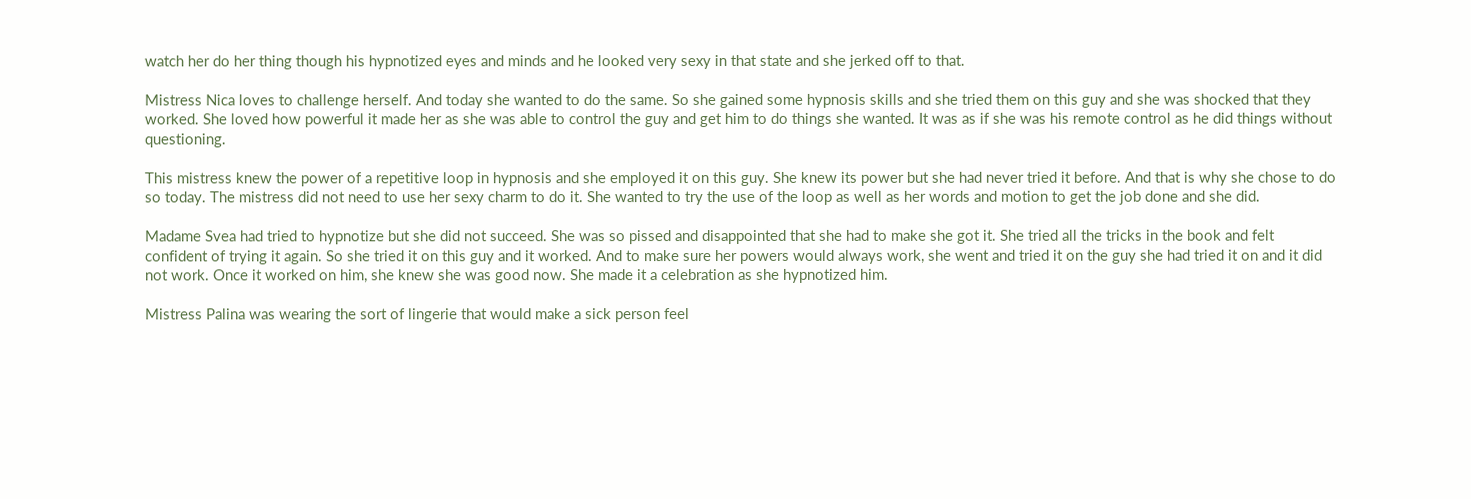watch her do her thing though his hypnotized eyes and minds and he looked very sexy in that state and she jerked off to that.

Mistress Nica loves to challenge herself. And today she wanted to do the same. So she gained some hypnosis skills and she tried them on this guy and she was shocked that they worked. She loved how powerful it made her as she was able to control the guy and get him to do things she wanted. It was as if she was his remote control as he did things without questioning.

This mistress knew the power of a repetitive loop in hypnosis and she employed it on this guy. She knew its power but she had never tried it before. And that is why she chose to do so today. The mistress did not need to use her sexy charm to do it. She wanted to try the use of the loop as well as her words and motion to get the job done and she did.

Madame Svea had tried to hypnotize but she did not succeed. She was so pissed and disappointed that she had to make she got it. She tried all the tricks in the book and felt confident of trying it again. So she tried it on this guy and it worked. And to make sure her powers would always work, she went and tried it on the guy she had tried it on and it did not work. Once it worked on him, she knew she was good now. She made it a celebration as she hypnotized him.

Mistress Palina was wearing the sort of lingerie that would make a sick person feel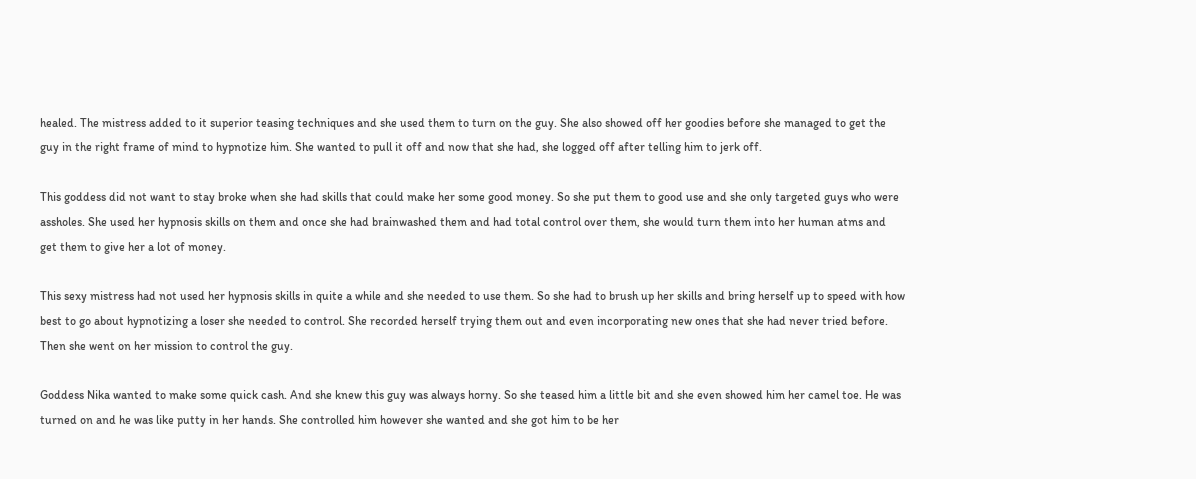healed. The mistress added to it superior teasing techniques and she used them to turn on the guy. She also showed off her goodies before she managed to get the guy in the right frame of mind to hypnotize him. She wanted to pull it off and now that she had, she logged off after telling him to jerk off.

This goddess did not want to stay broke when she had skills that could make her some good money. So she put them to good use and she only targeted guys who were assholes. She used her hypnosis skills on them and once she had brainwashed them and had total control over them, she would turn them into her human atms and get them to give her a lot of money.

This sexy mistress had not used her hypnosis skills in quite a while and she needed to use them. So she had to brush up her skills and bring herself up to speed with how best to go about hypnotizing a loser she needed to control. She recorded herself trying them out and even incorporating new ones that she had never tried before. Then she went on her mission to control the guy.

Goddess Nika wanted to make some quick cash. And she knew this guy was always horny. So she teased him a little bit and she even showed him her camel toe. He was turned on and he was like putty in her hands. She controlled him however she wanted and she got him to be her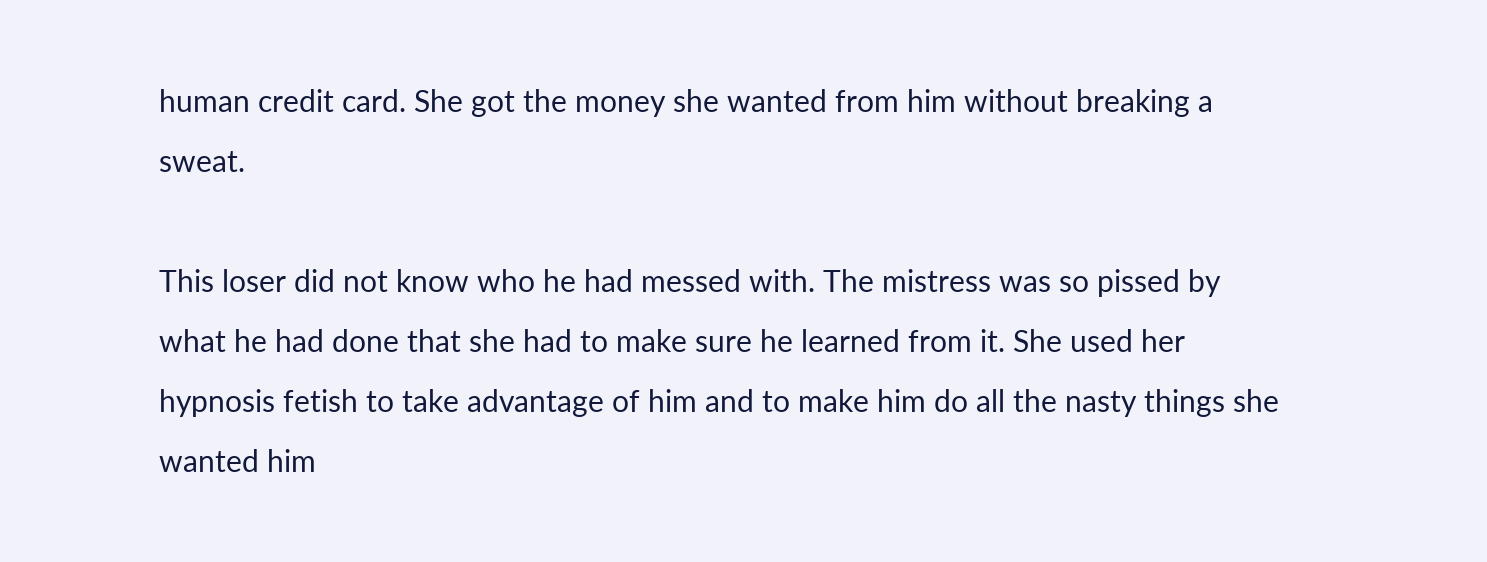human credit card. She got the money she wanted from him without breaking a sweat.

This loser did not know who he had messed with. The mistress was so pissed by what he had done that she had to make sure he learned from it. She used her hypnosis fetish to take advantage of him and to make him do all the nasty things she wanted him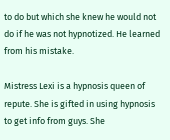to do but which she knew he would not do if he was not hypnotized. He learned from his mistake.

Mistress Lexi is a hypnosis queen of repute. She is gifted in using hypnosis to get info from guys. She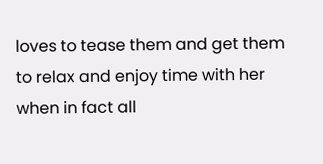loves to tease them and get them to relax and enjoy time with her when in fact all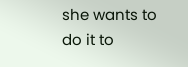she wants to do it to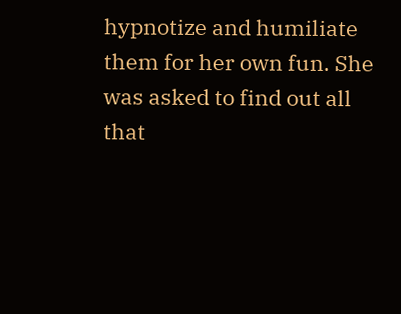hypnotize and humiliate them for her own fun. She was asked to find out all that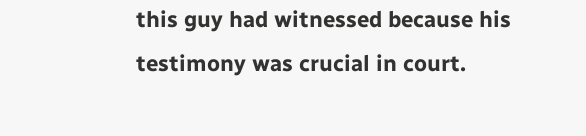this guy had witnessed because his testimony was crucial in court.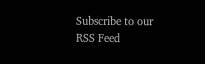Subscribe to our RSS Feed